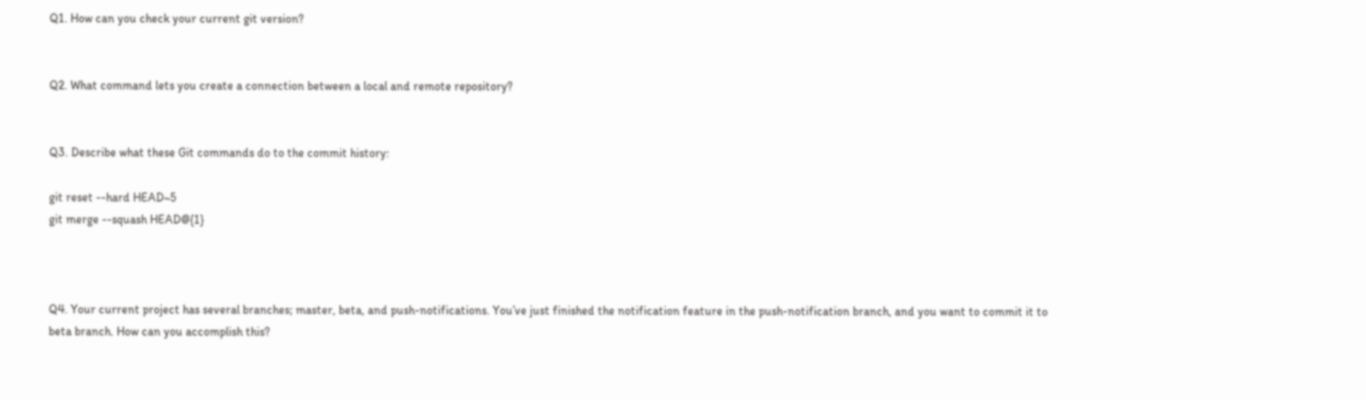Q1. How can you check your current git version?


Q2. What command lets you create a connection between a local and remote repository?


Q3. Describe what these Git commands do to the commit history:

git reset --hard HEAD~5
git merge --squash HEAD@{1}



Q4. Your current project has several branches; master, beta, and push-notifications. You’ve just finished the notification feature in the push-notification branch, and you want to commit it to beta branch. How can you accomplish this?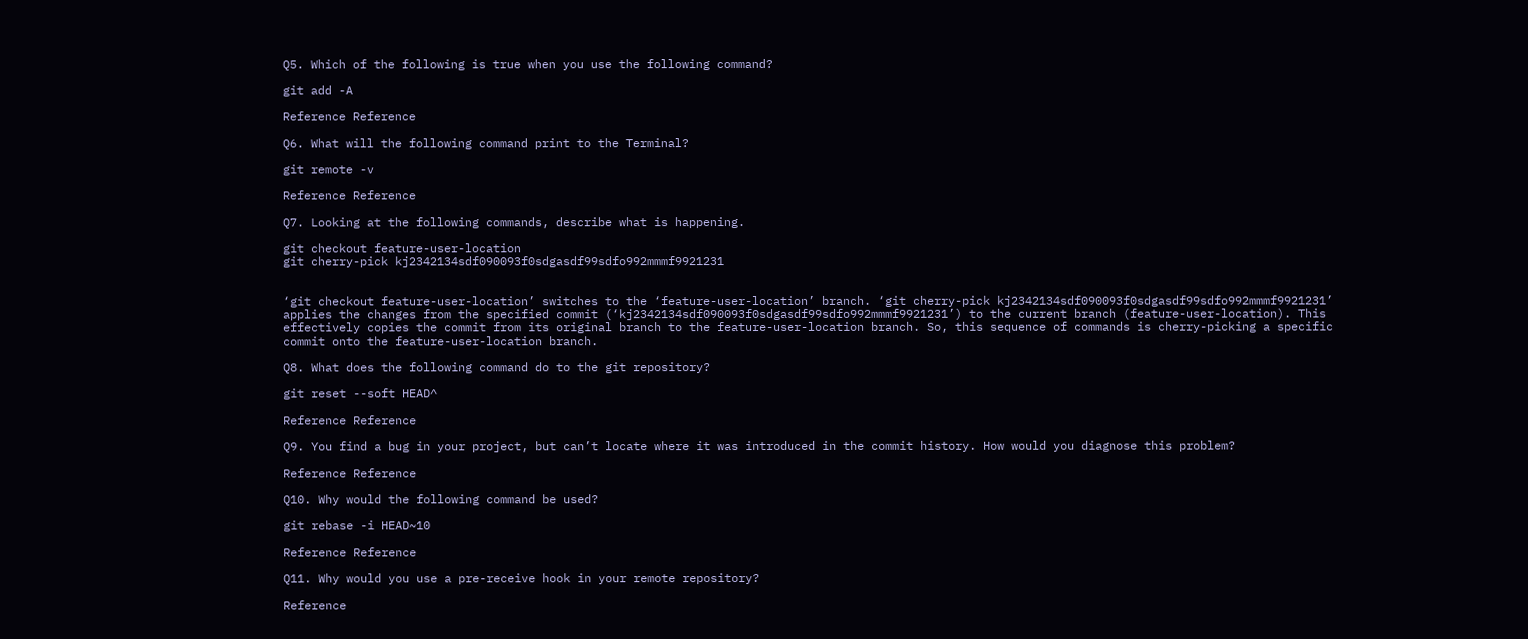Q5. Which of the following is true when you use the following command?

git add -A

Reference Reference

Q6. What will the following command print to the Terminal?

git remote -v

Reference Reference

Q7. Looking at the following commands, describe what is happening.

git checkout feature-user-location
git cherry-pick kj2342134sdf090093f0sdgasdf99sdfo992mmmf9921231


‘git checkout feature-user-location’ switches to the ‘feature-user-location’ branch. ‘git cherry-pick kj2342134sdf090093f0sdgasdf99sdfo992mmmf9921231’ applies the changes from the specified commit (‘kj2342134sdf090093f0sdgasdf99sdfo992mmmf9921231’) to the current branch (feature-user-location). This effectively copies the commit from its original branch to the feature-user-location branch. So, this sequence of commands is cherry-picking a specific commit onto the feature-user-location branch.

Q8. What does the following command do to the git repository?

git reset --soft HEAD^

Reference Reference

Q9. You find a bug in your project, but can’t locate where it was introduced in the commit history. How would you diagnose this problem?

Reference Reference

Q10. Why would the following command be used?

git rebase -i HEAD~10

Reference Reference

Q11. Why would you use a pre-receive hook in your remote repository?

Reference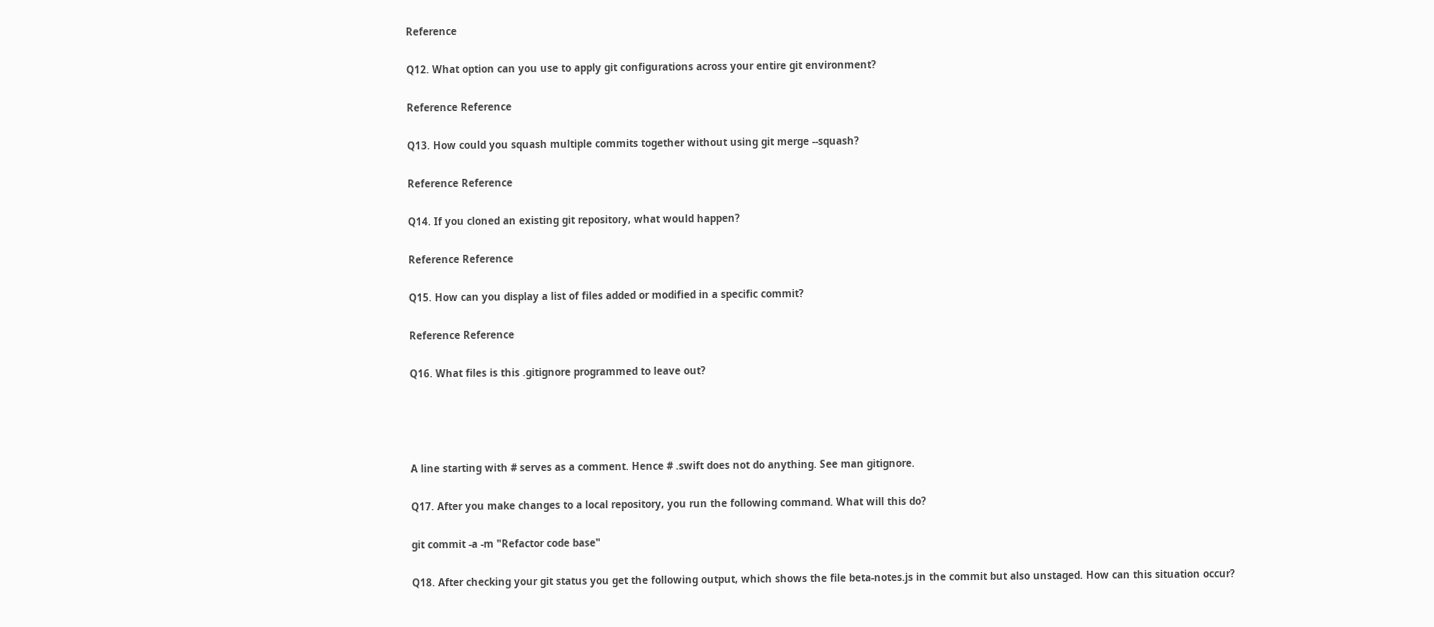Reference

Q12. What option can you use to apply git configurations across your entire git environment?

Reference Reference

Q13. How could you squash multiple commits together without using git merge --squash?

Reference Reference

Q14. If you cloned an existing git repository, what would happen?

Reference Reference

Q15. How can you display a list of files added or modified in a specific commit?

Reference Reference

Q16. What files is this .gitignore programmed to leave out?




A line starting with # serves as a comment. Hence # .swift does not do anything. See man gitignore.

Q17. After you make changes to a local repository, you run the following command. What will this do?

git commit -a -m "Refactor code base"

Q18. After checking your git status you get the following output, which shows the file beta-notes.js in the commit but also unstaged. How can this situation occur?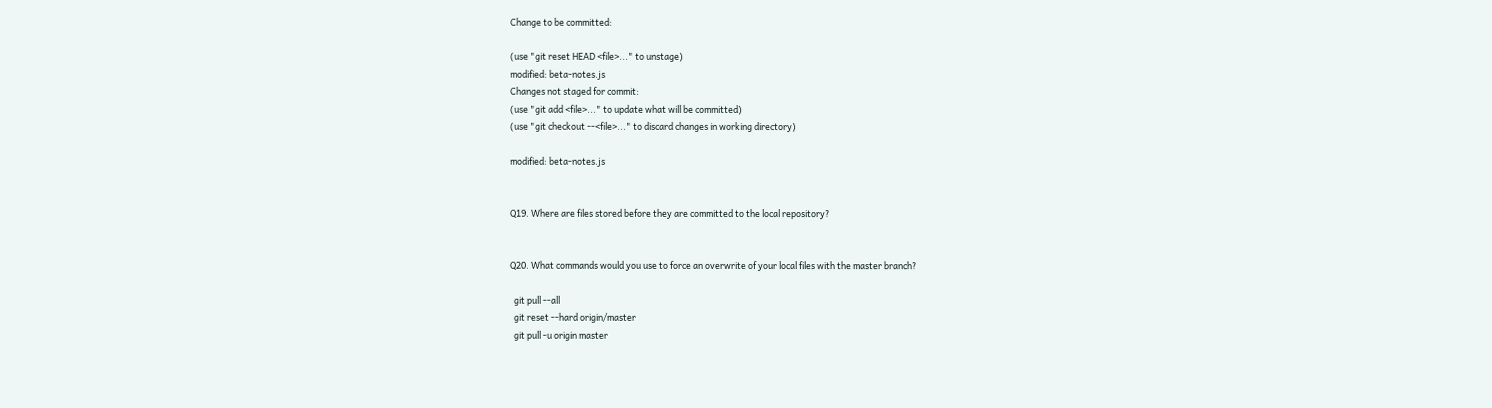Change to be committed:

(use "git reset HEAD <file>..." to unstage)
modified: beta-notes.js
Changes not staged for commit:
(use "git add <file>..." to update what will be committed)
(use "git checkout --<file>..." to discard changes in working directory)

modified: beta-notes.js


Q19. Where are files stored before they are committed to the local repository?


Q20. What commands would you use to force an overwrite of your local files with the master branch?

  git pull --all
  git reset --hard origin/master
  git pull -u origin master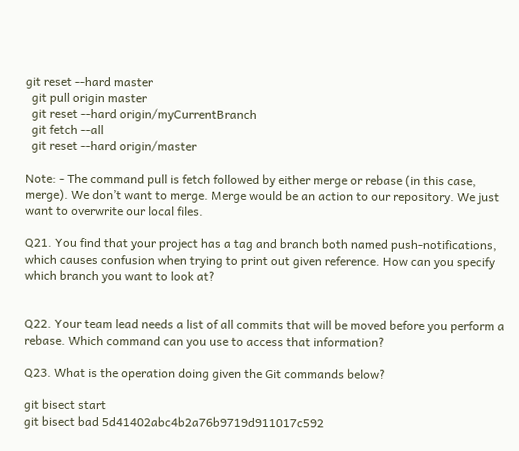git reset --hard master
  git pull origin master
  git reset --hard origin/myCurrentBranch
  git fetch --all
  git reset --hard origin/master

Note: - The command pull is fetch followed by either merge or rebase (in this case, merge). We don’t want to merge. Merge would be an action to our repository. We just want to overwrite our local files.

Q21. You find that your project has a tag and branch both named push-notifications, which causes confusion when trying to print out given reference. How can you specify which branch you want to look at?


Q22. Your team lead needs a list of all commits that will be moved before you perform a rebase. Which command can you use to access that information?

Q23. What is the operation doing given the Git commands below?

git bisect start
git bisect bad 5d41402abc4b2a76b9719d911017c592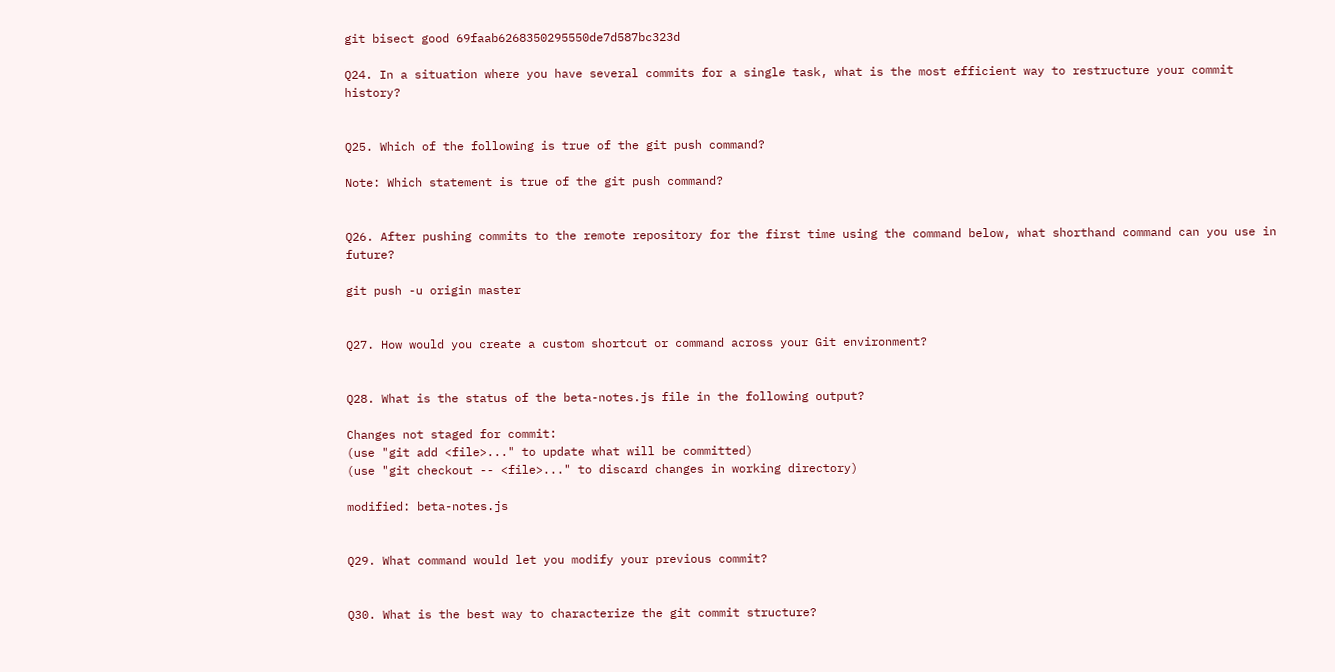git bisect good 69faab6268350295550de7d587bc323d

Q24. In a situation where you have several commits for a single task, what is the most efficient way to restructure your commit history?


Q25. Which of the following is true of the git push command?

Note: Which statement is true of the git push command?


Q26. After pushing commits to the remote repository for the first time using the command below, what shorthand command can you use in future?

git push -u origin master


Q27. How would you create a custom shortcut or command across your Git environment?


Q28. What is the status of the beta-notes.js file in the following output?

Changes not staged for commit:
(use "git add <file>..." to update what will be committed)
(use "git checkout -- <file>..." to discard changes in working directory)

modified: beta-notes.js


Q29. What command would let you modify your previous commit?


Q30. What is the best way to characterize the git commit structure?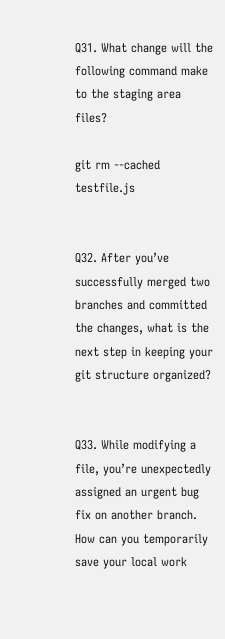Q31. What change will the following command make to the staging area files?

git rm --cached testfile.js


Q32. After you’ve successfully merged two branches and committed the changes, what is the next step in keeping your git structure organized?


Q33. While modifying a file, you’re unexpectedly assigned an urgent bug fix on another branch. How can you temporarily save your local work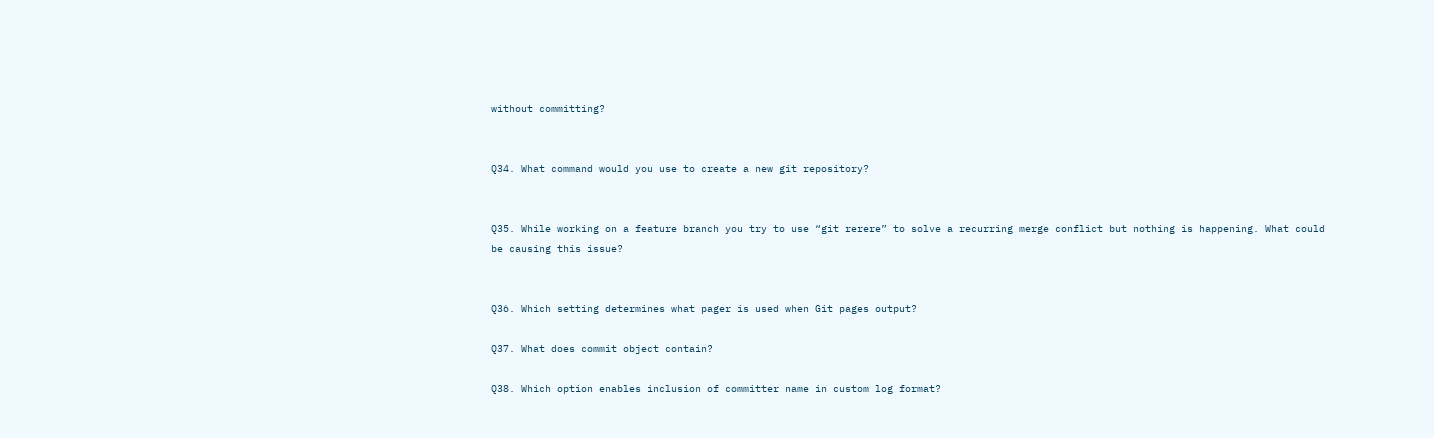without committing?


Q34. What command would you use to create a new git repository?


Q35. While working on a feature branch you try to use “git rerere” to solve a recurring merge conflict but nothing is happening. What could be causing this issue?


Q36. Which setting determines what pager is used when Git pages output?

Q37. What does commit object contain?

Q38. Which option enables inclusion of committer name in custom log format?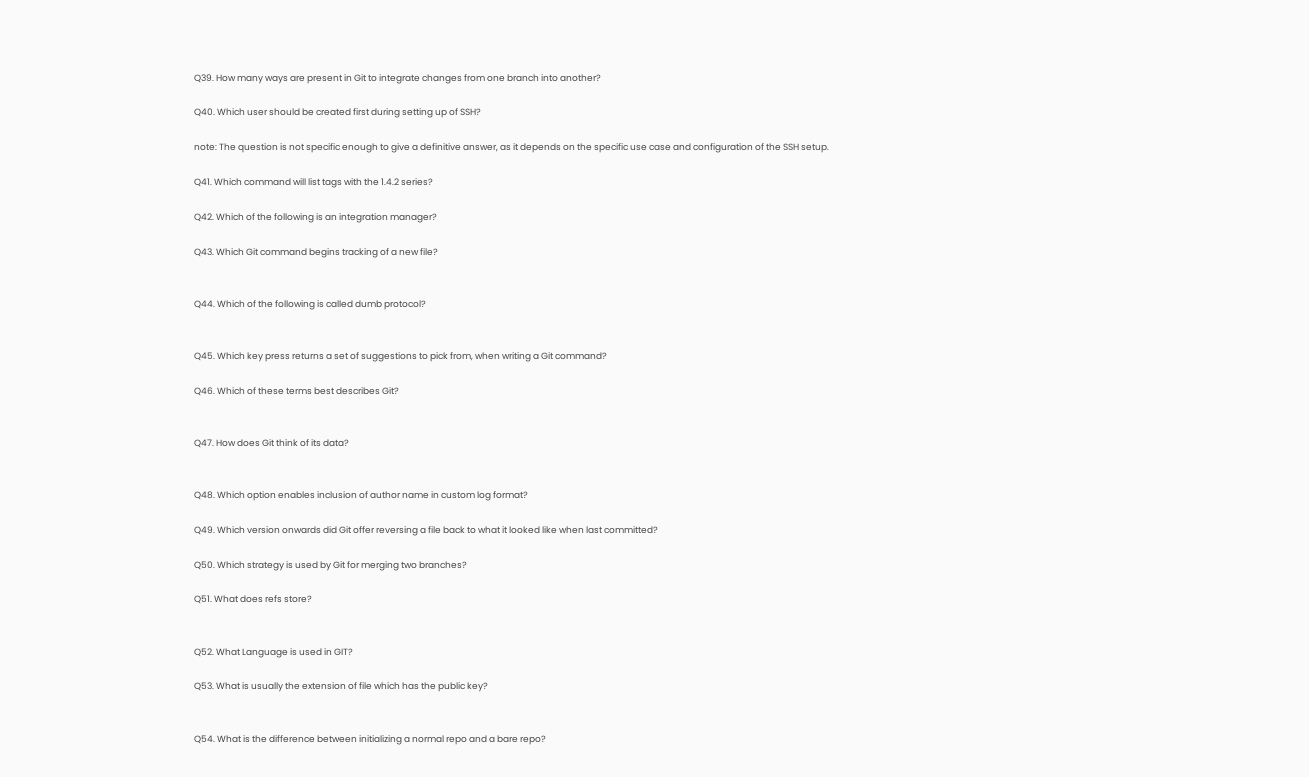Q39. How many ways are present in Git to integrate changes from one branch into another?

Q40. Which user should be created first during setting up of SSH?

note: The question is not specific enough to give a definitive answer, as it depends on the specific use case and configuration of the SSH setup.

Q41. Which command will list tags with the 1.4.2 series?

Q42. Which of the following is an integration manager?

Q43. Which Git command begins tracking of a new file?


Q44. Which of the following is called dumb protocol?


Q45. Which key press returns a set of suggestions to pick from, when writing a Git command?

Q46. Which of these terms best describes Git?


Q47. How does Git think of its data?


Q48. Which option enables inclusion of author name in custom log format?

Q49. Which version onwards did Git offer reversing a file back to what it looked like when last committed?

Q50. Which strategy is used by Git for merging two branches?

Q51. What does refs store?


Q52. What Language is used in GIT?

Q53. What is usually the extension of file which has the public key?


Q54. What is the difference between initializing a normal repo and a bare repo?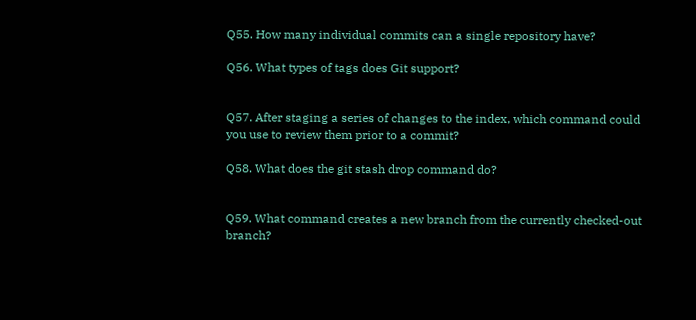Q55. How many individual commits can a single repository have?

Q56. What types of tags does Git support?


Q57. After staging a series of changes to the index, which command could you use to review them prior to a commit?

Q58. What does the git stash drop command do?


Q59. What command creates a new branch from the currently checked-out branch?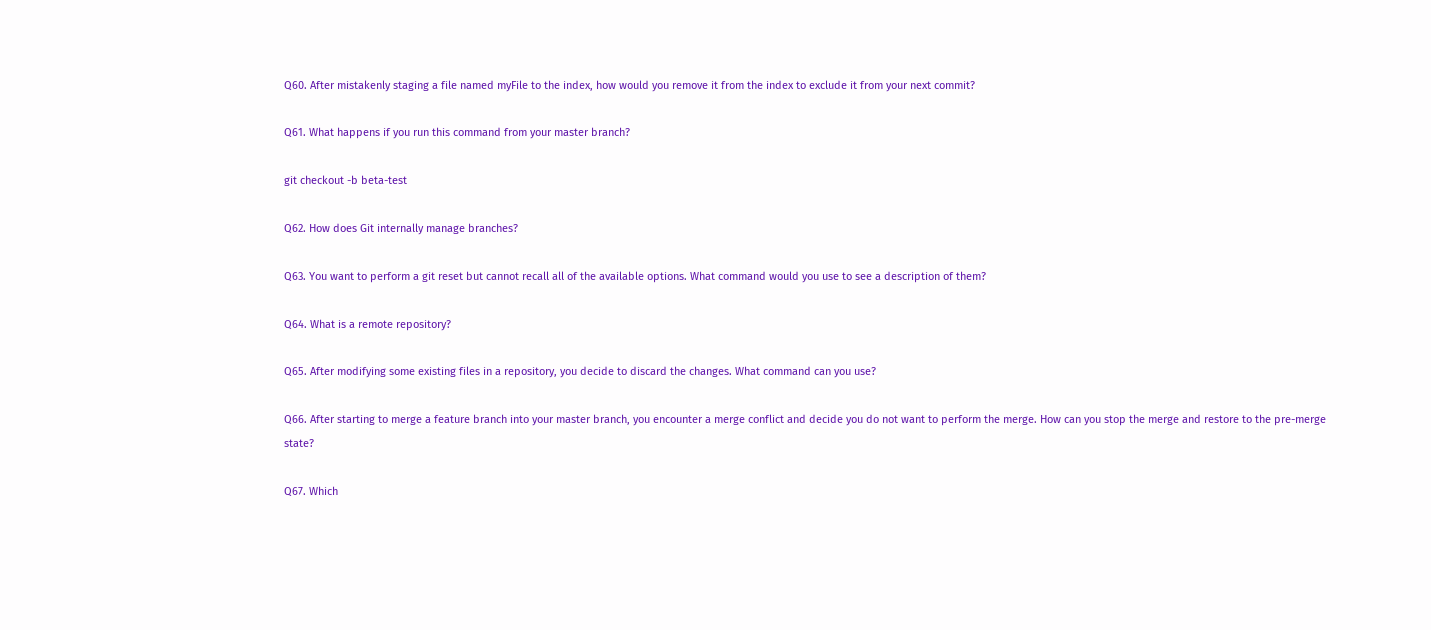Q60. After mistakenly staging a file named myFile to the index, how would you remove it from the index to exclude it from your next commit?

Q61. What happens if you run this command from your master branch?

git checkout -b beta-test

Q62. How does Git internally manage branches?

Q63. You want to perform a git reset but cannot recall all of the available options. What command would you use to see a description of them?

Q64. What is a remote repository?

Q65. After modifying some existing files in a repository, you decide to discard the changes. What command can you use?

Q66. After starting to merge a feature branch into your master branch, you encounter a merge conflict and decide you do not want to perform the merge. How can you stop the merge and restore to the pre-merge state?

Q67. Which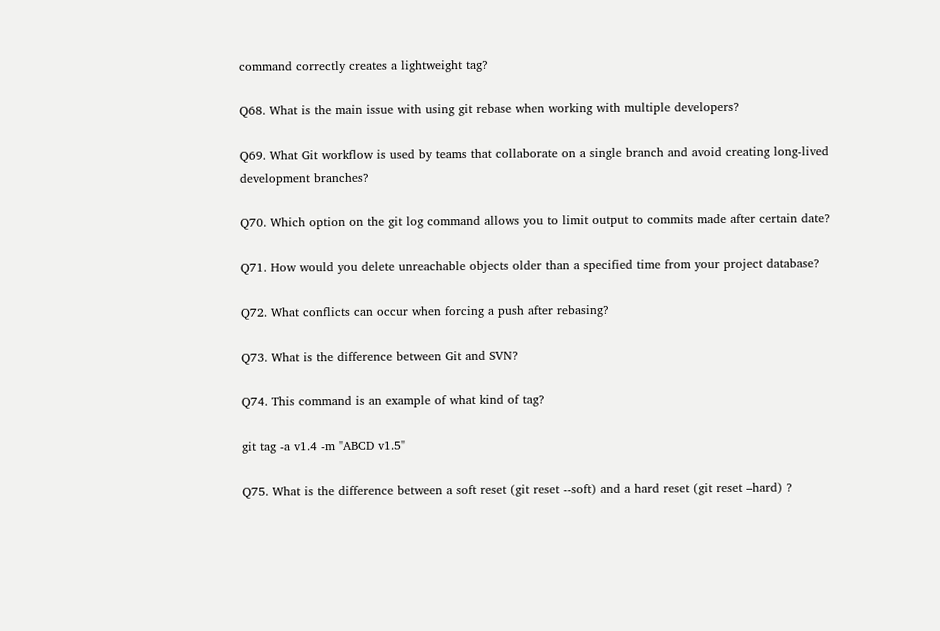command correctly creates a lightweight tag?

Q68. What is the main issue with using git rebase when working with multiple developers?

Q69. What Git workflow is used by teams that collaborate on a single branch and avoid creating long-lived development branches?

Q70. Which option on the git log command allows you to limit output to commits made after certain date?

Q71. How would you delete unreachable objects older than a specified time from your project database?

Q72. What conflicts can occur when forcing a push after rebasing?

Q73. What is the difference between Git and SVN?

Q74. This command is an example of what kind of tag?

git tag -a v1.4 -m "ABCD v1.5"

Q75. What is the difference between a soft reset (git reset --soft) and a hard reset (git reset –hard) ?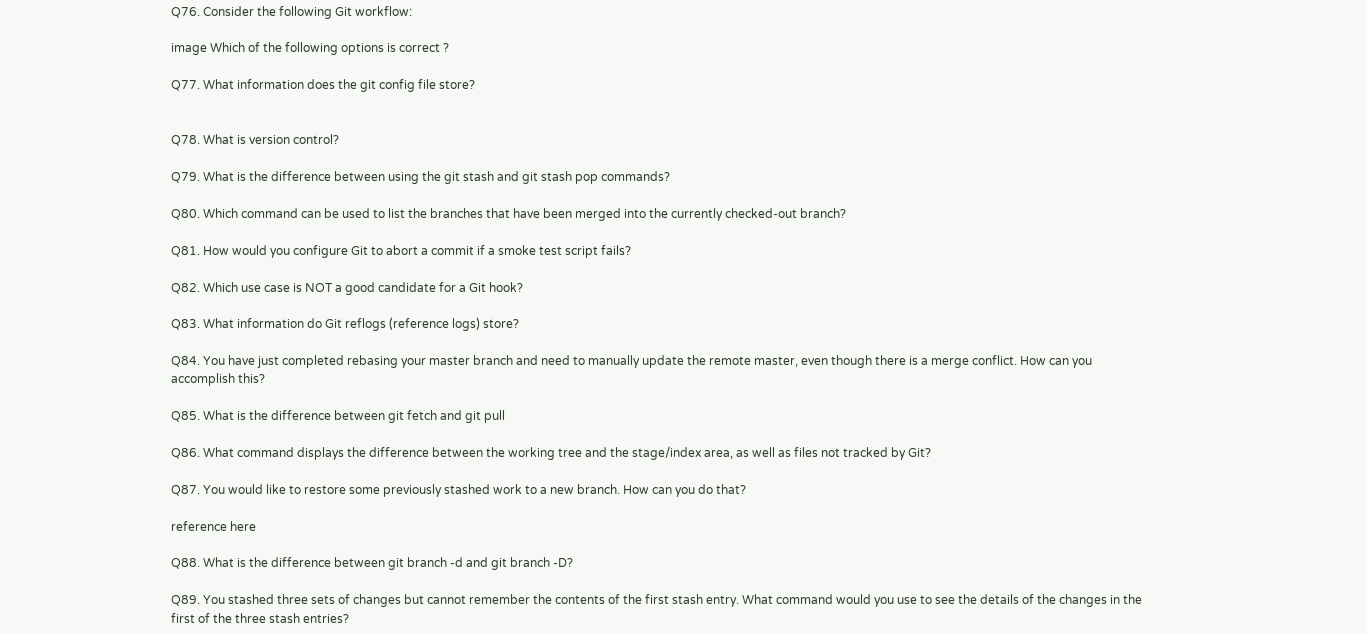Q76. Consider the following Git workflow:

image Which of the following options is correct ?

Q77. What information does the git config file store?


Q78. What is version control?

Q79. What is the difference between using the git stash and git stash pop commands?

Q80. Which command can be used to list the branches that have been merged into the currently checked-out branch?

Q81. How would you configure Git to abort a commit if a smoke test script fails?

Q82. Which use case is NOT a good candidate for a Git hook?

Q83. What information do Git reflogs (reference logs) store?

Q84. You have just completed rebasing your master branch and need to manually update the remote master, even though there is a merge conflict. How can you accomplish this?

Q85. What is the difference between git fetch and git pull

Q86. What command displays the difference between the working tree and the stage/index area, as well as files not tracked by Git?

Q87. You would like to restore some previously stashed work to a new branch. How can you do that?

reference here

Q88. What is the difference between git branch -d and git branch -D?

Q89. You stashed three sets of changes but cannot remember the contents of the first stash entry. What command would you use to see the details of the changes in the first of the three stash entries?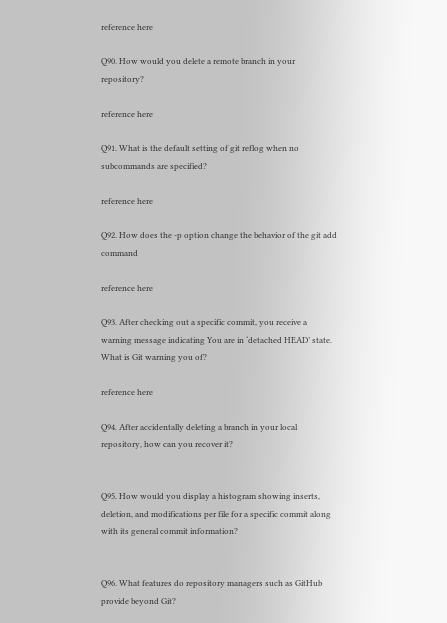reference here

Q90. How would you delete a remote branch in your repository?

reference here

Q91. What is the default setting of git reflog when no subcommands are specified?

reference here

Q92. How does the -p option change the behavior of the git add command

reference here

Q93. After checking out a specific commit, you receive a warning message indicating You are in ‘detached HEAD’ state. What is Git warning you of?

reference here

Q94. After accidentally deleting a branch in your local repository, how can you recover it?


Q95. How would you display a histogram showing inserts, deletion, and modifications per file for a specific commit along with its general commit information?


Q96. What features do repository managers such as GitHub provide beyond Git?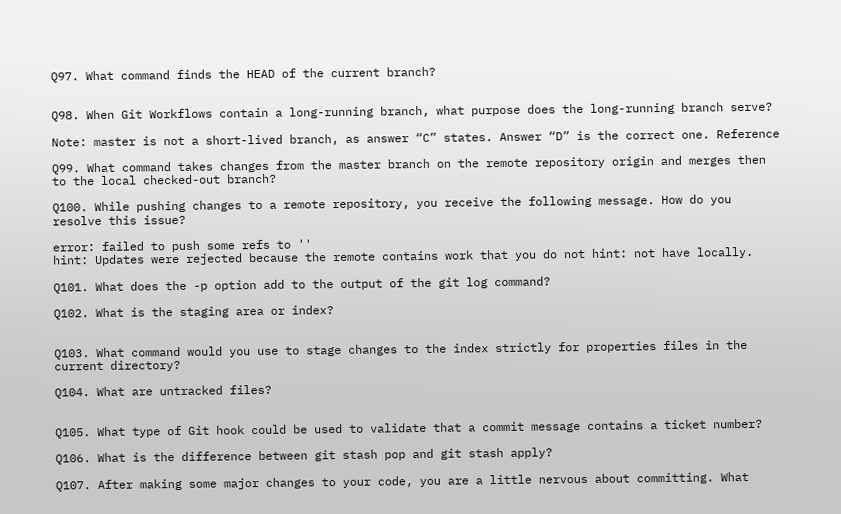Q97. What command finds the HEAD of the current branch?


Q98. When Git Workflows contain a long-running branch, what purpose does the long-running branch serve?

Note: master is not a short-lived branch, as answer “C” states. Answer “D” is the correct one. Reference

Q99. What command takes changes from the master branch on the remote repository origin and merges then to the local checked-out branch?

Q100. While pushing changes to a remote repository, you receive the following message. How do you resolve this issue?

error: failed to push some refs to ''
hint: Updates were rejected because the remote contains work that you do not hint: not have locally.

Q101. What does the -p option add to the output of the git log command?

Q102. What is the staging area or index?


Q103. What command would you use to stage changes to the index strictly for properties files in the current directory?

Q104. What are untracked files?


Q105. What type of Git hook could be used to validate that a commit message contains a ticket number?

Q106. What is the difference between git stash pop and git stash apply?

Q107. After making some major changes to your code, you are a little nervous about committing. What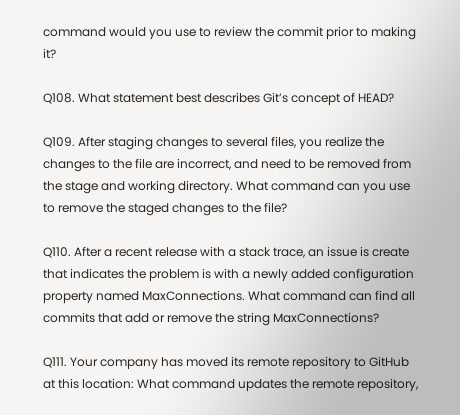command would you use to review the commit prior to making it?

Q108. What statement best describes Git’s concept of HEAD?

Q109. After staging changes to several files, you realize the changes to the file are incorrect, and need to be removed from the stage and working directory. What command can you use to remove the staged changes to the file?

Q110. After a recent release with a stack trace, an issue is create that indicates the problem is with a newly added configuration property named MaxConnections. What command can find all commits that add or remove the string MaxConnections?

Q111. Your company has moved its remote repository to GitHub at this location: What command updates the remote repository,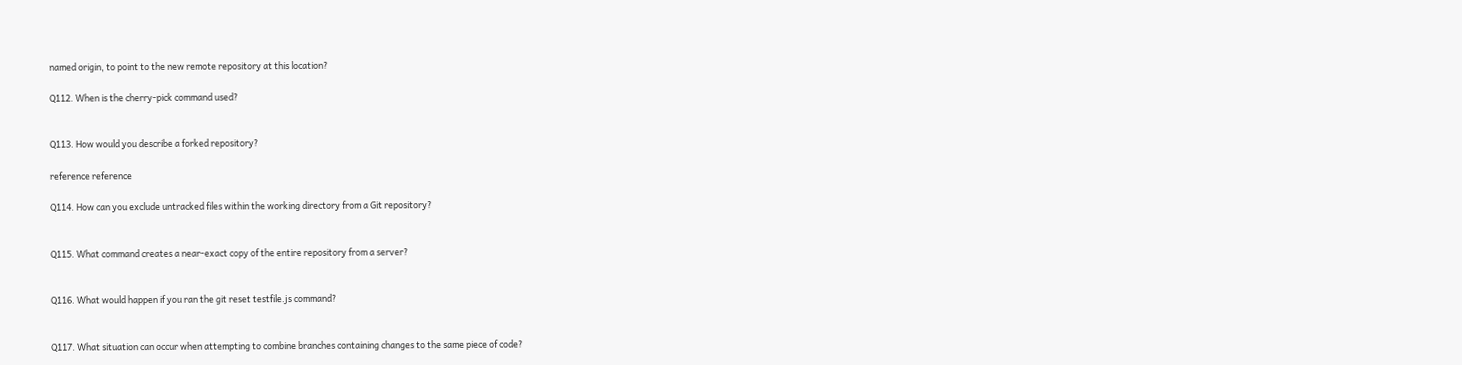named origin, to point to the new remote repository at this location?

Q112. When is the cherry-pick command used?


Q113. How would you describe a forked repository?

reference reference

Q114. How can you exclude untracked files within the working directory from a Git repository?


Q115. What command creates a near-exact copy of the entire repository from a server?


Q116. What would happen if you ran the git reset testfile.js command?


Q117. What situation can occur when attempting to combine branches containing changes to the same piece of code?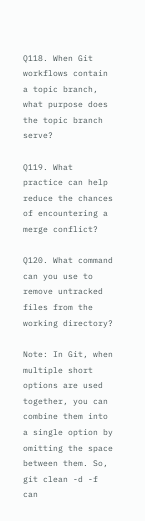Q118. When Git workflows contain a topic branch, what purpose does the topic branch serve?

Q119. What practice can help reduce the chances of encountering a merge conflict?

Q120. What command can you use to remove untracked files from the working directory?

Note: In Git, when multiple short options are used together, you can combine them into a single option by omitting the space between them. So, git clean -d -f can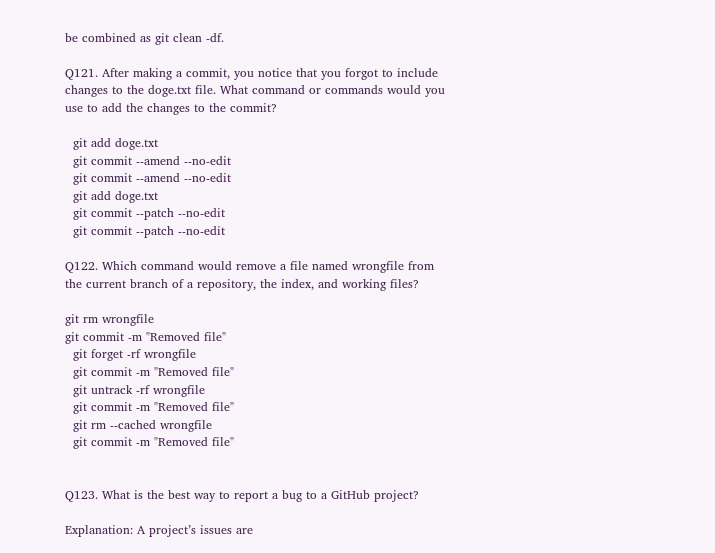be combined as git clean -df.

Q121. After making a commit, you notice that you forgot to include changes to the doge.txt file. What command or commands would you use to add the changes to the commit?

  git add doge.txt
  git commit --amend --no-edit
  git commit --amend --no-edit
  git add doge.txt
  git commit --patch --no-edit
  git commit --patch --no-edit

Q122. Which command would remove a file named wrongfile from the current branch of a repository, the index, and working files?

git rm wrongfile
git commit -m "Removed file"
  git forget -rf wrongfile
  git commit -m "Removed file"
  git untrack -rf wrongfile
  git commit -m "Removed file"
  git rm --cached wrongfile
  git commit -m "Removed file"


Q123. What is the best way to report a bug to a GitHub project?

Explanation: A project’s issues are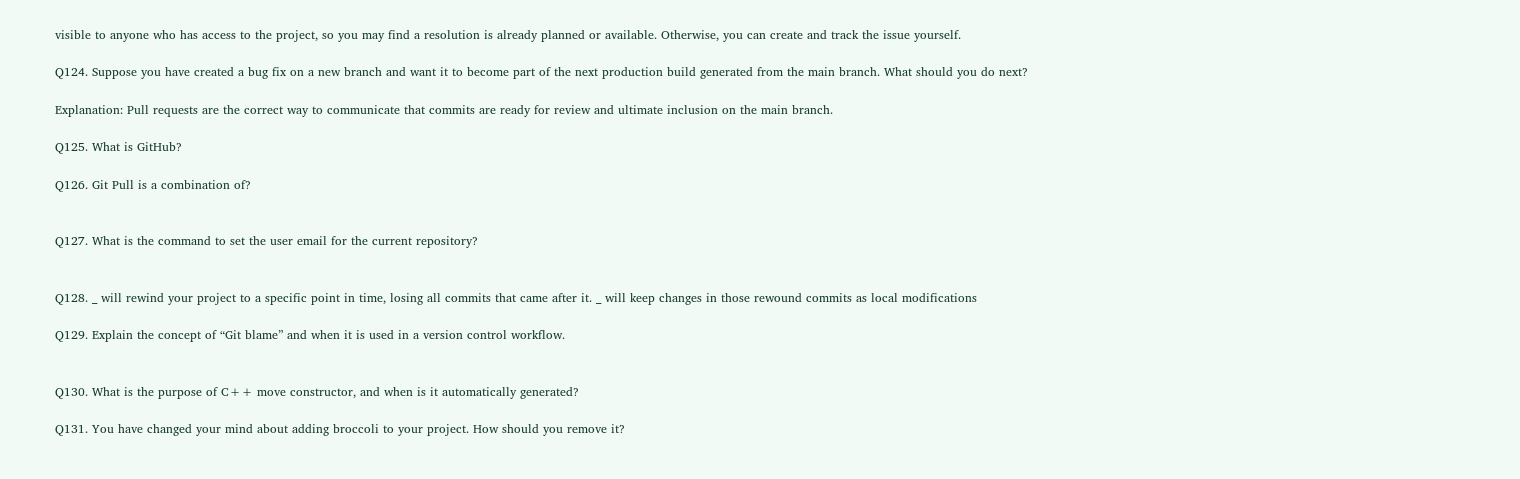visible to anyone who has access to the project, so you may find a resolution is already planned or available. Otherwise, you can create and track the issue yourself.

Q124. Suppose you have created a bug fix on a new branch and want it to become part of the next production build generated from the main branch. What should you do next?

Explanation: Pull requests are the correct way to communicate that commits are ready for review and ultimate inclusion on the main branch.

Q125. What is GitHub?

Q126. Git Pull is a combination of?


Q127. What is the command to set the user email for the current repository?


Q128. _ will rewind your project to a specific point in time, losing all commits that came after it. _ will keep changes in those rewound commits as local modifications

Q129. Explain the concept of “Git blame” and when it is used in a version control workflow.


Q130. What is the purpose of C++ move constructor, and when is it automatically generated?

Q131. You have changed your mind about adding broccoli to your project. How should you remove it?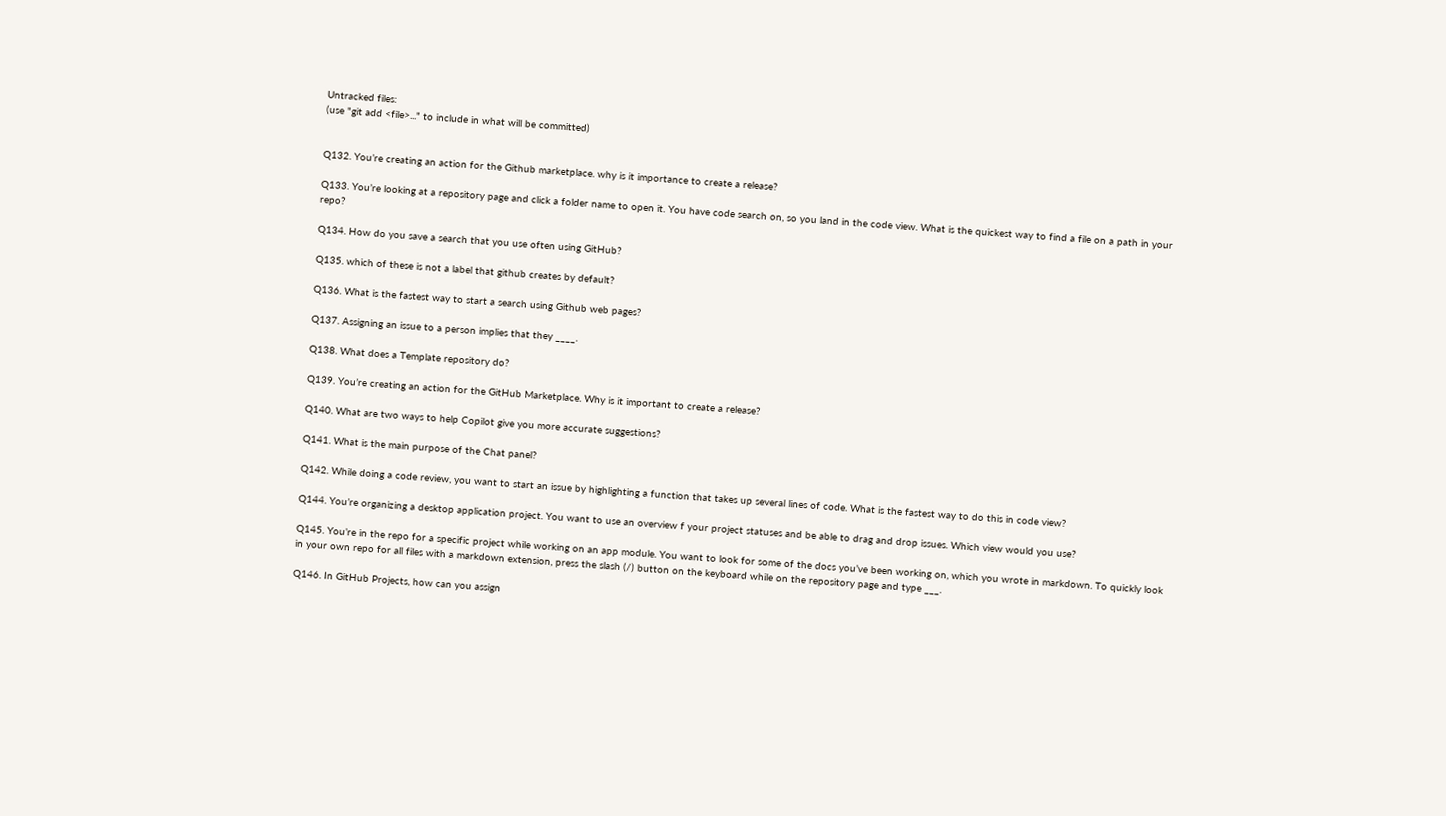Untracked files:
(use "git add <file>..." to include in what will be committed)


Q132. You’re creating an action for the Github marketplace. why is it importance to create a release?

Q133. You’re looking at a repository page and click a folder name to open it. You have code search on, so you land in the code view. What is the quickest way to find a file on a path in your repo?

Q134. How do you save a search that you use often using GitHub?

Q135. which of these is not a label that github creates by default?

Q136. What is the fastest way to start a search using Github web pages?

Q137. Assigning an issue to a person implies that they ____.

Q138. What does a Template repository do?

Q139. You’re creating an action for the GitHub Marketplace. Why is it important to create a release?

Q140. What are two ways to help Copilot give you more accurate suggestions?

Q141. What is the main purpose of the Chat panel?

Q142. While doing a code review, you want to start an issue by highlighting a function that takes up several lines of code. What is the fastest way to do this in code view?

Q144. You’re organizing a desktop application project. You want to use an overview f your project statuses and be able to drag and drop issues. Which view would you use?

Q145. You’re in the repo for a specific project while working on an app module. You want to look for some of the docs you’ve been working on, which you wrote in markdown. To quickly look in your own repo for all files with a markdown extension, press the slash (/) button on the keyboard while on the repository page and type ___.

Q146. In GitHub Projects, how can you assign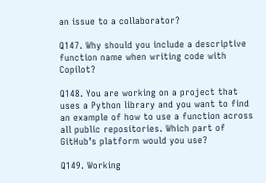an issue to a collaborator?

Q147. Why should you include a descriptive function name when writing code with Copilot?

Q148. You are working on a project that uses a Python library and you want to find an example of how to use a function across all public repositories. Which part of GitHub’s platform would you use?

Q149. Working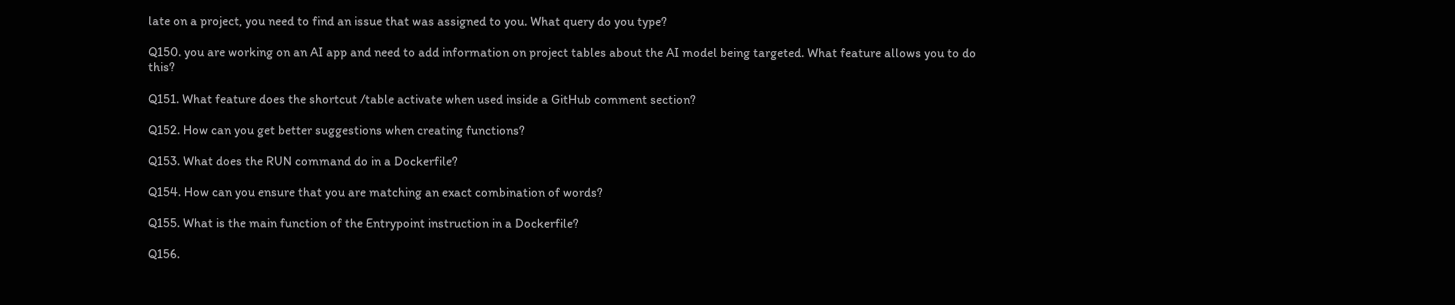late on a project, you need to find an issue that was assigned to you. What query do you type?

Q150. you are working on an AI app and need to add information on project tables about the AI model being targeted. What feature allows you to do this?

Q151. What feature does the shortcut /table activate when used inside a GitHub comment section?

Q152. How can you get better suggestions when creating functions?

Q153. What does the RUN command do in a Dockerfile?

Q154. How can you ensure that you are matching an exact combination of words?

Q155. What is the main function of the Entrypoint instruction in a Dockerfile?

Q156.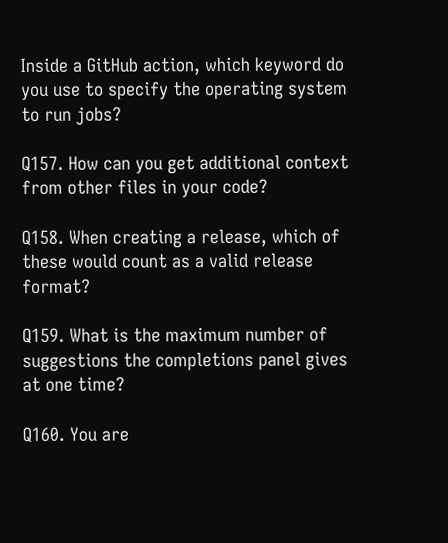Inside a GitHub action, which keyword do you use to specify the operating system to run jobs?

Q157. How can you get additional context from other files in your code?

Q158. When creating a release, which of these would count as a valid release format?

Q159. What is the maximum number of suggestions the completions panel gives at one time?

Q160. You are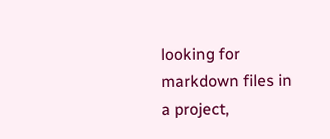looking for markdown files in a project,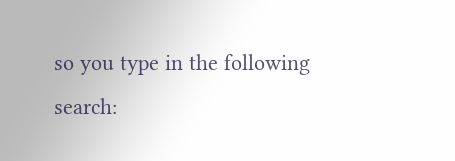so you type in the following search: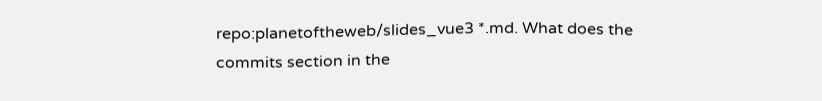repo:planetoftheweb/slides_vue3 *.md. What does the commits section in the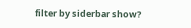filter by siderbar show?